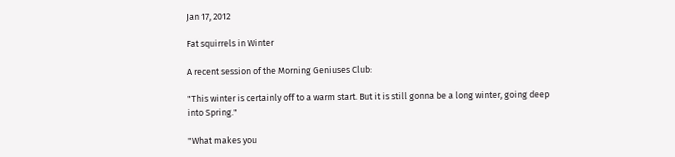Jan 17, 2012

Fat squirrels in Winter

A recent session of the Morning Geniuses Club:

"This winter is certainly off to a warm start. But it is still gonna be a long winter, going deep into Spring."

"What makes you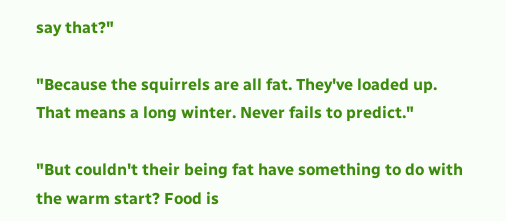say that?"

"Because the squirrels are all fat. They've loaded up. That means a long winter. Never fails to predict."

"But couldn't their being fat have something to do with the warm start? Food is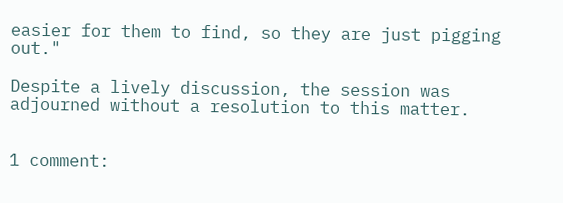easier for them to find, so they are just pigging out."

Despite a lively discussion, the session was adjourned without a resolution to this matter.


1 comment: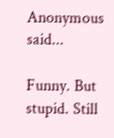Anonymous said...

Funny. But stupid. Still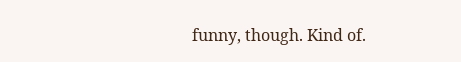funny, though. Kind of.